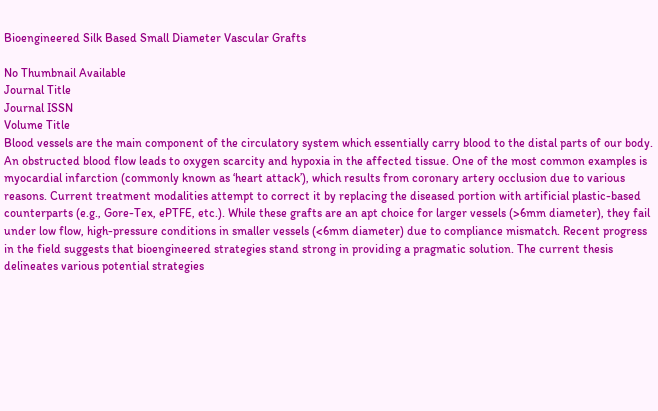Bioengineered Silk Based Small Diameter Vascular Grafts

No Thumbnail Available
Journal Title
Journal ISSN
Volume Title
Blood vessels are the main component of the circulatory system which essentially carry blood to the distal parts of our body. An obstructed blood flow leads to oxygen scarcity and hypoxia in the affected tissue. One of the most common examples is myocardial infarction (commonly known as ‘heart attack’), which results from coronary artery occlusion due to various reasons. Current treatment modalities attempt to correct it by replacing the diseased portion with artificial plastic-based counterparts (e.g., Gore-Tex, ePTFE, etc.). While these grafts are an apt choice for larger vessels (>6mm diameter), they fail under low flow, high-pressure conditions in smaller vessels (<6mm diameter) due to compliance mismatch. Recent progress in the field suggests that bioengineered strategies stand strong in providing a pragmatic solution. The current thesis delineates various potential strategies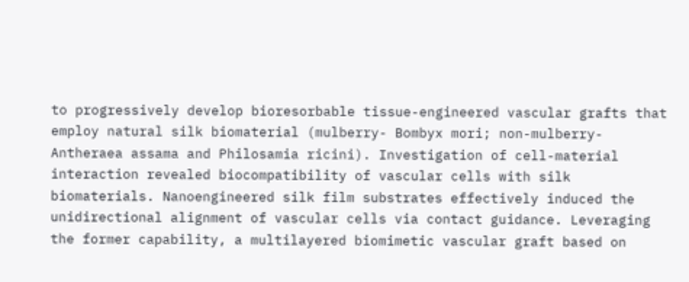to progressively develop bioresorbable tissue-engineered vascular grafts that employ natural silk biomaterial (mulberry- Bombyx mori; non-mulberry- Antheraea assama and Philosamia ricini). Investigation of cell-material interaction revealed biocompatibility of vascular cells with silk biomaterials. Nanoengineered silk film substrates effectively induced the unidirectional alignment of vascular cells via contact guidance. Leveraging the former capability, a multilayered biomimetic vascular graft based on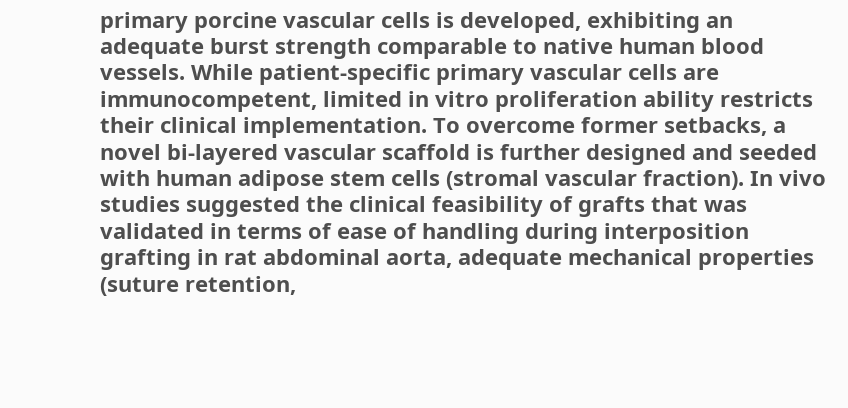primary porcine vascular cells is developed, exhibiting an adequate burst strength comparable to native human blood vessels. While patient-specific primary vascular cells are immunocompetent, limited in vitro proliferation ability restricts their clinical implementation. To overcome former setbacks, a novel bi-layered vascular scaffold is further designed and seeded with human adipose stem cells (stromal vascular fraction). In vivo studies suggested the clinical feasibility of grafts that was validated in terms of ease of handling during interposition grafting in rat abdominal aorta, adequate mechanical properties (suture retention,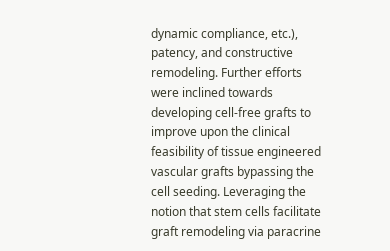dynamic compliance, etc.), patency, and constructive remodeling. Further efforts were inclined towards developing cell-free grafts to improve upon the clinical feasibility of tissue engineered vascular grafts bypassing the cell seeding. Leveraging the notion that stem cells facilitate graft remodeling via paracrine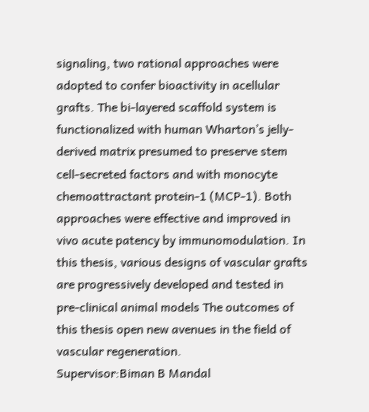signaling, two rational approaches were adopted to confer bioactivity in acellular grafts. The bi-layered scaffold system is functionalized with human Wharton’s jelly-derived matrix presumed to preserve stem cell-secreted factors and with monocyte chemoattractant protein-1 (MCP-1). Both approaches were effective and improved in vivo acute patency by immunomodulation. In this thesis, various designs of vascular grafts are progressively developed and tested in pre-clinical animal models The outcomes of this thesis open new avenues in the field of vascular regeneration.
Supervisor:Biman B Mandal